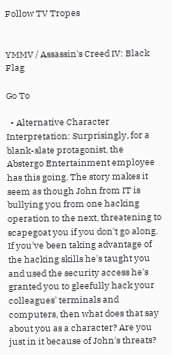Follow TV Tropes


YMMV / Assassin's Creed IV: Black Flag

Go To

  • Alternative Character Interpretation: Surprisingly, for a blank-slate protagonist, the Abstergo Entertainment employee has this going. The story makes it seem as though John from IT is bullying you from one hacking operation to the next, threatening to scapegoat you if you don't go along. If you've been taking advantage of the hacking skills he's taught you and used the security access he's granted you to gleefully hack your colleagues' terminals and computers, then what does that say about you as a character? Are you just in it because of John's threats?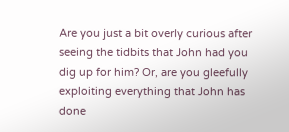Are you just a bit overly curious after seeing the tidbits that John had you dig up for him? Or, are you gleefully exploiting everything that John has done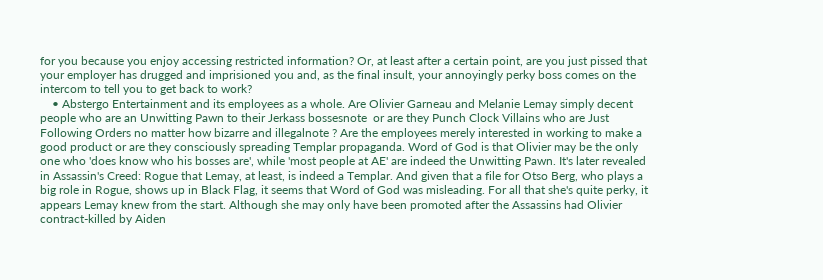for you because you enjoy accessing restricted information? Or, at least after a certain point, are you just pissed that your employer has drugged and imprisioned you and, as the final insult, your annoyingly perky boss comes on the intercom to tell you to get back to work?
    • Abstergo Entertainment and its employees as a whole. Are Olivier Garneau and Melanie Lemay simply decent people who are an Unwitting Pawn to their Jerkass bossesnote  or are they Punch Clock Villains who are Just Following Orders no matter how bizarre and illegalnote ? Are the employees merely interested in working to make a good product or are they consciously spreading Templar propaganda. Word of God is that Olivier may be the only one who 'does know who his bosses are', while 'most people at AE' are indeed the Unwitting Pawn. It's later revealed in Assassin's Creed: Rogue that Lemay, at least, is indeed a Templar. And given that a file for Otso Berg, who plays a big role in Rogue, shows up in Black Flag, it seems that Word of God was misleading. For all that she's quite perky, it appears Lemay knew from the start. Although she may only have been promoted after the Assassins had Olivier contract-killed by Aiden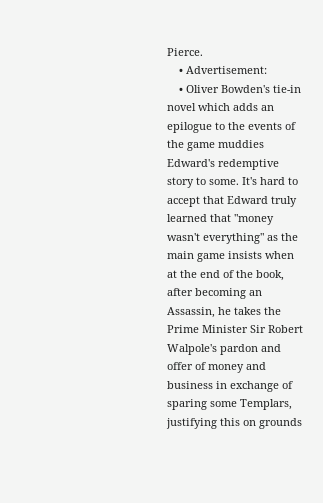Pierce.
    • Advertisement:
    • Oliver Bowden's tie-in novel which adds an epilogue to the events of the game muddies Edward's redemptive story to some. It's hard to accept that Edward truly learned that "money wasn't everything" as the main game insists when at the end of the book, after becoming an Assassin, he takes the Prime Minister Sir Robert Walpole's pardon and offer of money and business in exchange of sparing some Templars, justifying this on grounds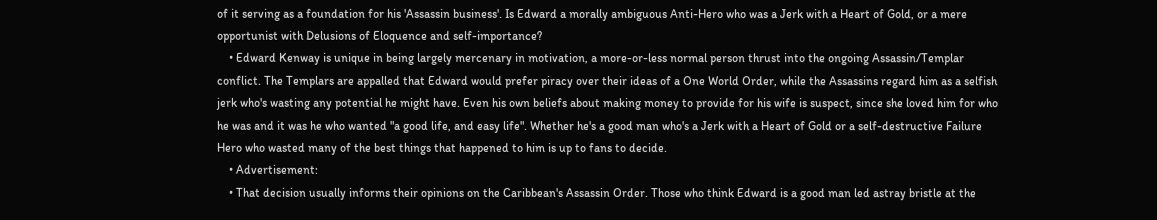of it serving as a foundation for his 'Assassin business'. Is Edward a morally ambiguous Anti-Hero who was a Jerk with a Heart of Gold, or a mere opportunist with Delusions of Eloquence and self-importance?
    • Edward Kenway is unique in being largely mercenary in motivation, a more-or-less normal person thrust into the ongoing Assassin/Templar conflict. The Templars are appalled that Edward would prefer piracy over their ideas of a One World Order, while the Assassins regard him as a selfish jerk who's wasting any potential he might have. Even his own beliefs about making money to provide for his wife is suspect, since she loved him for who he was and it was he who wanted "a good life, and easy life". Whether he's a good man who's a Jerk with a Heart of Gold or a self-destructive Failure Hero who wasted many of the best things that happened to him is up to fans to decide.
    • Advertisement:
    • That decision usually informs their opinions on the Caribbean's Assassin Order. Those who think Edward is a good man led astray bristle at the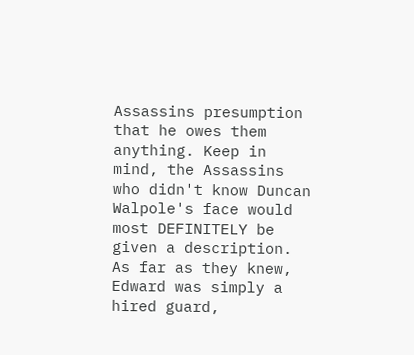Assassins presumption that he owes them anything. Keep in mind, the Assassins who didn't know Duncan Walpole's face would most DEFINITELY be given a description. As far as they knew, Edward was simply a hired guard,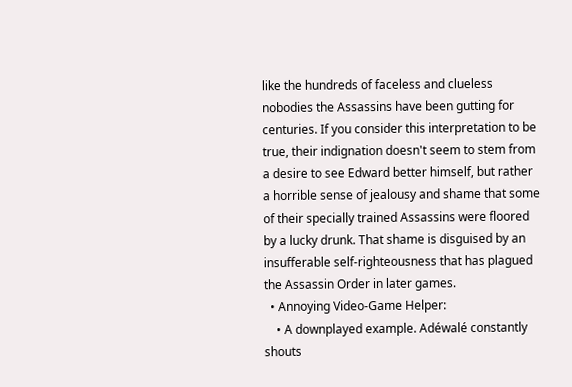like the hundreds of faceless and clueless nobodies the Assassins have been gutting for centuries. If you consider this interpretation to be true, their indignation doesn't seem to stem from a desire to see Edward better himself, but rather a horrible sense of jealousy and shame that some of their specially trained Assassins were floored by a lucky drunk. That shame is disguised by an insufferable self-righteousness that has plagued the Assassin Order in later games.
  • Annoying Video-Game Helper:
    • A downplayed example. Adéwalé constantly shouts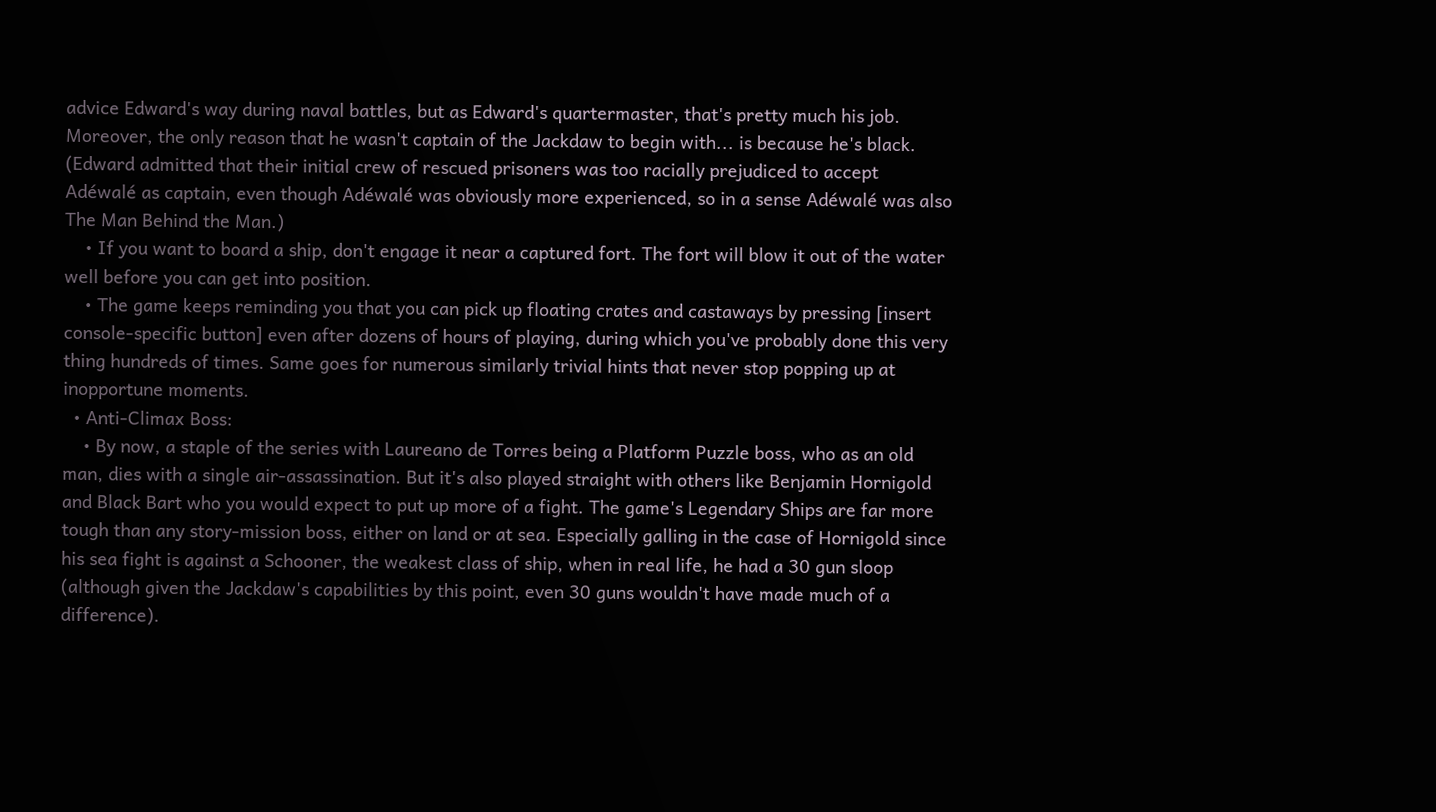advice Edward's way during naval battles, but as Edward's quartermaster, that's pretty much his job. Moreover, the only reason that he wasn't captain of the Jackdaw to begin with... is because he's black. (Edward admitted that their initial crew of rescued prisoners was too racially prejudiced to accept Adéwalé as captain, even though Adéwalé was obviously more experienced, so in a sense Adéwalé was also The Man Behind the Man.)
    • If you want to board a ship, don't engage it near a captured fort. The fort will blow it out of the water well before you can get into position.
    • The game keeps reminding you that you can pick up floating crates and castaways by pressing [insert console-specific button] even after dozens of hours of playing, during which you've probably done this very thing hundreds of times. Same goes for numerous similarly trivial hints that never stop popping up at inopportune moments.
  • Anti-Climax Boss:
    • By now, a staple of the series with Laureano de Torres being a Platform Puzzle boss, who as an old man, dies with a single air-assassination. But it's also played straight with others like Benjamin Hornigold and Black Bart who you would expect to put up more of a fight. The game's Legendary Ships are far more tough than any story-mission boss, either on land or at sea. Especially galling in the case of Hornigold since his sea fight is against a Schooner, the weakest class of ship, when in real life, he had a 30 gun sloop (although given the Jackdaw's capabilities by this point, even 30 guns wouldn't have made much of a difference).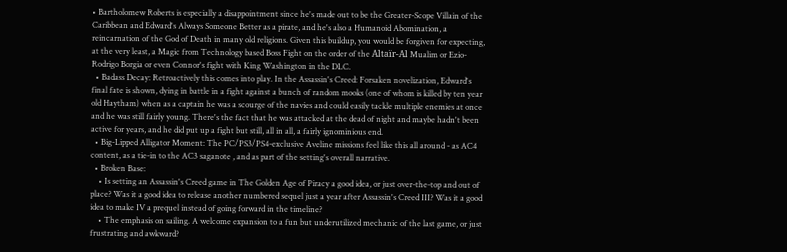• Bartholomew Roberts is especially a disappointment since he's made out to be the Greater-Scope Villain of the Caribbean and Edward's Always Someone Better as a pirate, and he's also a Humanoid Abomination, a reincarnation of the God of Death in many old religions. Given this buildup, you would be forgiven for expecting, at the very least, a Magic from Technology based Boss Fight on the order of the Altaïr-Al Mualim or Ezio-Rodrigo Borgia or even Connor's fight with King Washington in the DLC.
  • Badass Decay: Retroactively this comes into play. In the Assassin's Creed: Forsaken novelization, Edward's final fate is shown, dying in battle in a fight against a bunch of random mooks (one of whom is killed by ten year old Haytham) when as a captain he was a scourge of the navies and could easily tackle multiple enemies at once and he was still fairly young. There's the fact that he was attacked at the dead of night and maybe hadn't been active for years, and he did put up a fight but still, all in all, a fairly ignominious end.
  • Big-Lipped Alligator Moment: The PC/PS3/PS4-exclusive Aveline missions feel like this all around - as AC4 content, as a tie-in to the AC3 saganote , and as part of the setting's overall narrative.
  • Broken Base:
    • Is setting an Assassin's Creed game in The Golden Age of Piracy a good idea, or just over-the-top and out of place? Was it a good idea to release another numbered sequel just a year after Assassin's Creed III? Was it a good idea to make IV a prequel instead of going forward in the timeline?
    • The emphasis on sailing. A welcome expansion to a fun but underutilized mechanic of the last game, or just frustrating and awkward?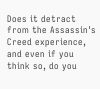Does it detract from the Assassin's Creed experience, and even if you think so, do you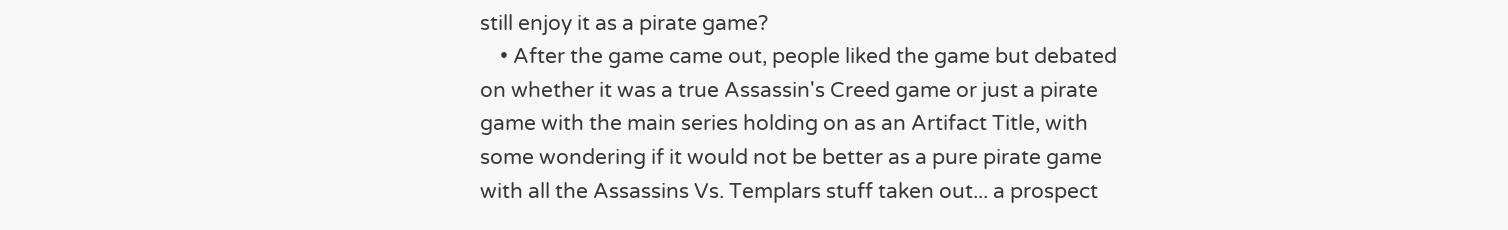still enjoy it as a pirate game?
    • After the game came out, people liked the game but debated on whether it was a true Assassin's Creed game or just a pirate game with the main series holding on as an Artifact Title, with some wondering if it would not be better as a pure pirate game with all the Assassins Vs. Templars stuff taken out... a prospect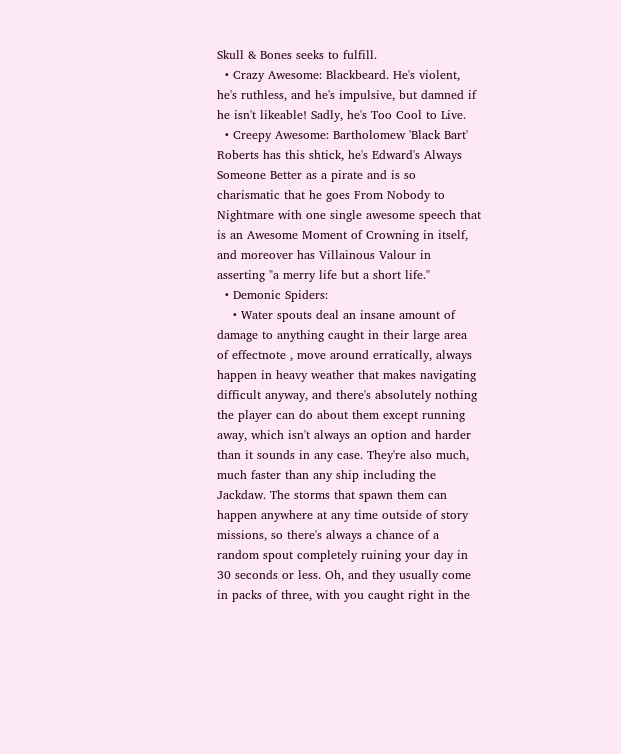Skull & Bones seeks to fulfill.
  • Crazy Awesome: Blackbeard. He's violent, he's ruthless, and he's impulsive, but damned if he isn't likeable! Sadly, he's Too Cool to Live.
  • Creepy Awesome: Bartholomew 'Black Bart' Roberts has this shtick, he's Edward's Always Someone Better as a pirate and is so charismatic that he goes From Nobody to Nightmare with one single awesome speech that is an Awesome Moment of Crowning in itself, and moreover has Villainous Valour in asserting "a merry life but a short life."
  • Demonic Spiders:
    • Water spouts deal an insane amount of damage to anything caught in their large area of effectnote , move around erratically, always happen in heavy weather that makes navigating difficult anyway, and there's absolutely nothing the player can do about them except running away, which isn't always an option and harder than it sounds in any case. They're also much, much faster than any ship including the Jackdaw. The storms that spawn them can happen anywhere at any time outside of story missions, so there's always a chance of a random spout completely ruining your day in 30 seconds or less. Oh, and they usually come in packs of three, with you caught right in the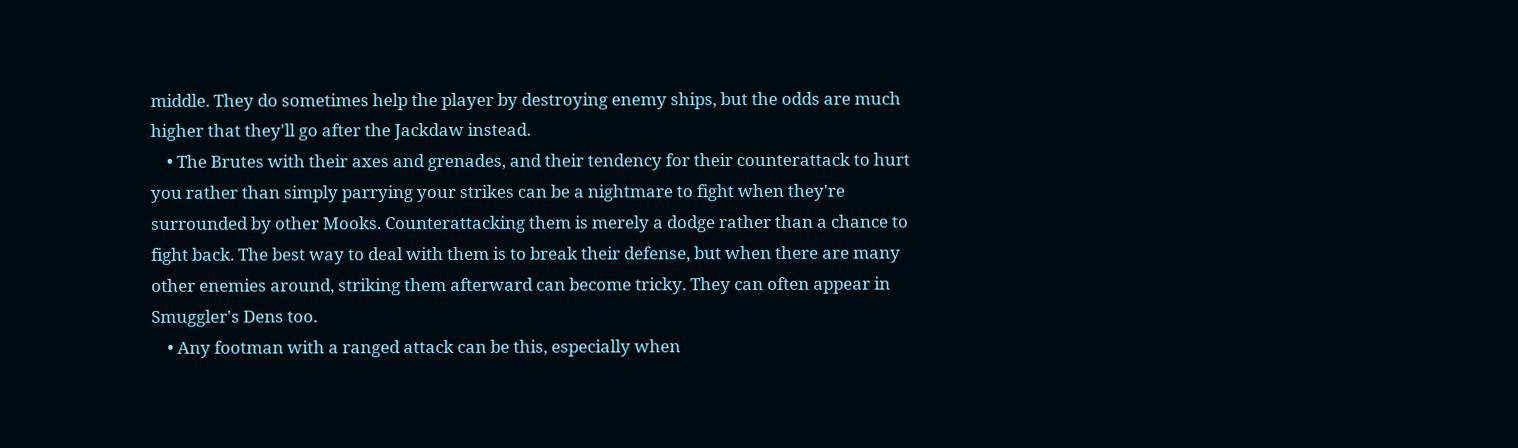middle. They do sometimes help the player by destroying enemy ships, but the odds are much higher that they'll go after the Jackdaw instead.
    • The Brutes with their axes and grenades, and their tendency for their counterattack to hurt you rather than simply parrying your strikes can be a nightmare to fight when they're surrounded by other Mooks. Counterattacking them is merely a dodge rather than a chance to fight back. The best way to deal with them is to break their defense, but when there are many other enemies around, striking them afterward can become tricky. They can often appear in Smuggler's Dens too.
    • Any footman with a ranged attack can be this, especially when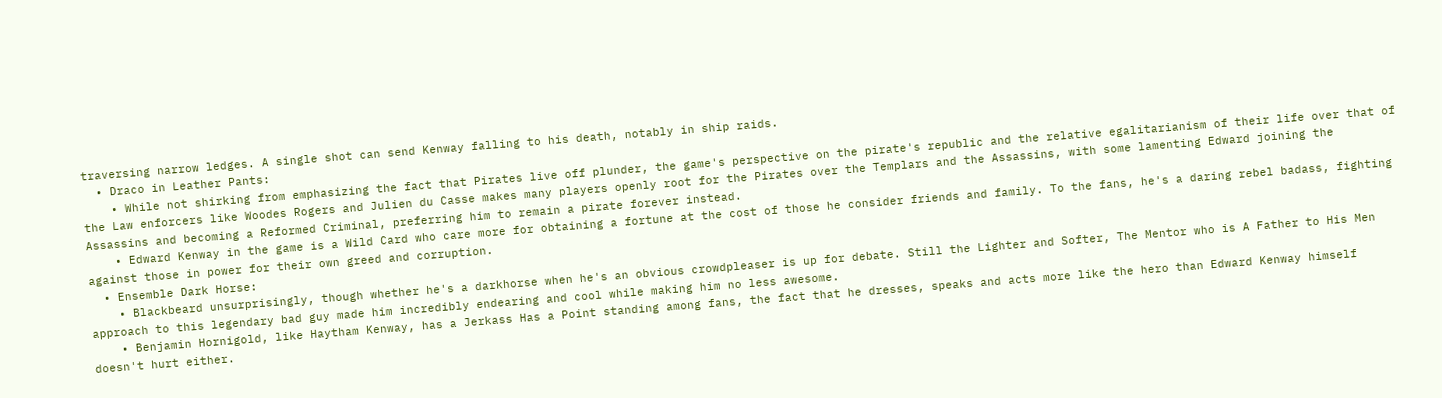traversing narrow ledges. A single shot can send Kenway falling to his death, notably in ship raids.
  • Draco in Leather Pants:
    • While not shirking from emphasizing the fact that Pirates live off plunder, the game's perspective on the pirate's republic and the relative egalitarianism of their life over that of the Law enforcers like Woodes Rogers and Julien du Casse makes many players openly root for the Pirates over the Templars and the Assassins, with some lamenting Edward joining the Assassins and becoming a Reformed Criminal, preferring him to remain a pirate forever instead.
    • Edward Kenway in the game is a Wild Card who care more for obtaining a fortune at the cost of those he consider friends and family. To the fans, he's a daring rebel badass, fighting against those in power for their own greed and corruption.
  • Ensemble Dark Horse:
    • Blackbeard unsurprisingly, though whether he's a darkhorse when he's an obvious crowdpleaser is up for debate. Still the Lighter and Softer, The Mentor who is A Father to His Men approach to this legendary bad guy made him incredibly endearing and cool while making him no less awesome.
    • Benjamin Hornigold, like Haytham Kenway, has a Jerkass Has a Point standing among fans, the fact that he dresses, speaks and acts more like the hero than Edward Kenway himself doesn't hurt either.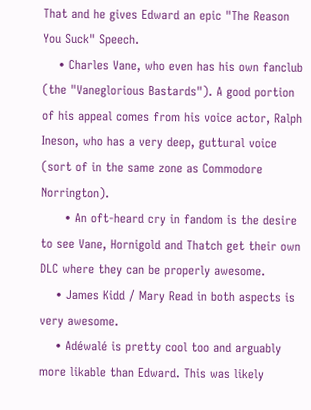That and he gives Edward an epic "The Reason You Suck" Speech.
    • Charles Vane, who even has his own fanclub (the "Vaneglorious Bastards"). A good portion of his appeal comes from his voice actor, Ralph Ineson, who has a very deep, guttural voice (sort of in the same zone as Commodore Norrington).
      • An oft-heard cry in fandom is the desire to see Vane, Hornigold and Thatch get their own DLC where they can be properly awesome.
    • James Kidd / Mary Read in both aspects is very awesome.
    • Adéwalé is pretty cool too and arguably more likable than Edward. This was likely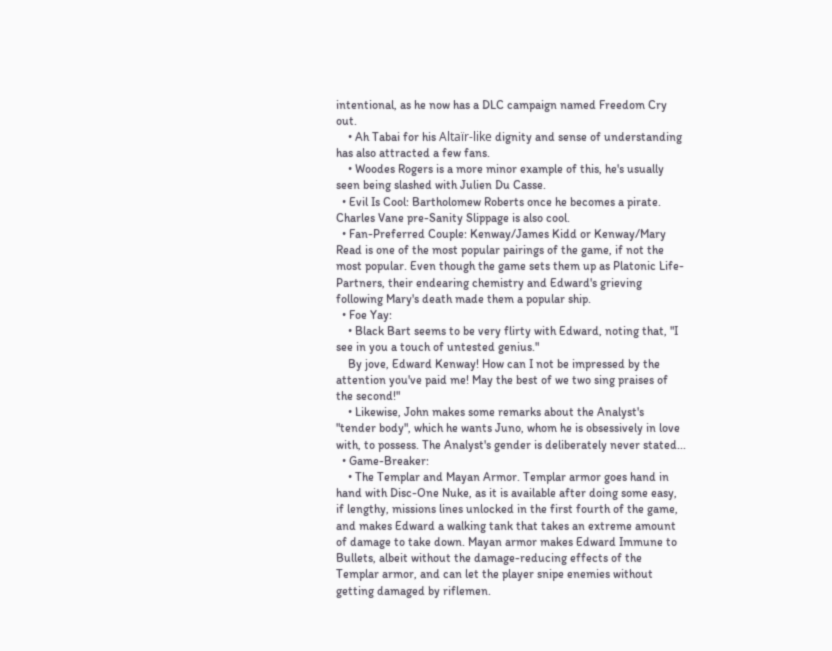intentional, as he now has a DLC campaign named Freedom Cry out.
    • Ah Tabai for his Altaïr-like dignity and sense of understanding has also attracted a few fans.
    • Woodes Rogers is a more minor example of this, he's usually seen being slashed with Julien Du Casse.
  • Evil Is Cool: Bartholomew Roberts once he becomes a pirate. Charles Vane pre-Sanity Slippage is also cool.
  • Fan-Preferred Couple: Kenway/James Kidd or Kenway/Mary Read is one of the most popular pairings of the game, if not the most popular. Even though the game sets them up as Platonic Life-Partners, their endearing chemistry and Edward's grieving following Mary's death made them a popular ship.
  • Foe Yay:
    • Black Bart seems to be very flirty with Edward, noting that, "I see in you a touch of untested genius."
    By jove, Edward Kenway! How can I not be impressed by the attention you've paid me! May the best of we two sing praises of the second!"
    • Likewise, John makes some remarks about the Analyst's "tender body", which he wants Juno, whom he is obsessively in love with, to possess. The Analyst's gender is deliberately never stated...
  • Game-Breaker:
    • The Templar and Mayan Armor. Templar armor goes hand in hand with Disc-One Nuke, as it is available after doing some easy, if lengthy, missions lines unlocked in the first fourth of the game, and makes Edward a walking tank that takes an extreme amount of damage to take down. Mayan armor makes Edward Immune to Bullets, albeit without the damage-reducing effects of the Templar armor, and can let the player snipe enemies without getting damaged by riflemen.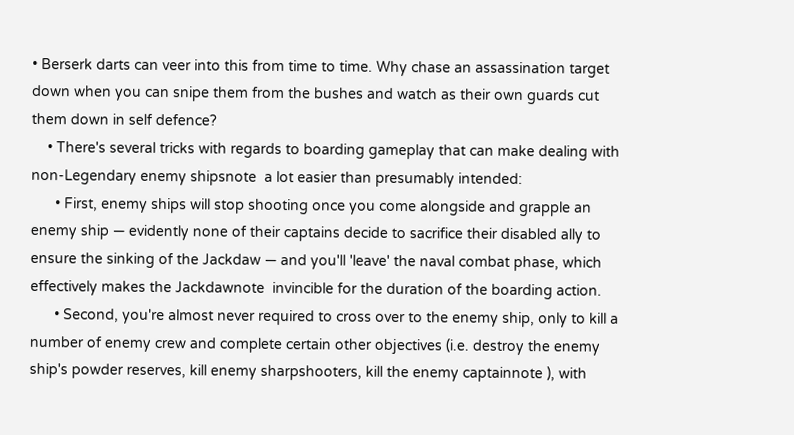• Berserk darts can veer into this from time to time. Why chase an assassination target down when you can snipe them from the bushes and watch as their own guards cut them down in self defence?
    • There's several tricks with regards to boarding gameplay that can make dealing with non-Legendary enemy shipsnote  a lot easier than presumably intended:
      • First, enemy ships will stop shooting once you come alongside and grapple an enemy ship — evidently none of their captains decide to sacrifice their disabled ally to ensure the sinking of the Jackdaw — and you'll 'leave' the naval combat phase, which effectively makes the Jackdawnote  invincible for the duration of the boarding action.
      • Second, you're almost never required to cross over to the enemy ship, only to kill a number of enemy crew and complete certain other objectives (i.e. destroy the enemy ship's powder reserves, kill enemy sharpshooters, kill the enemy captainnote ), with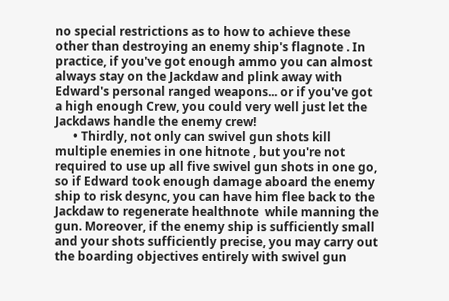no special restrictions as to how to achieve these other than destroying an enemy ship's flagnote . In practice, if you've got enough ammo you can almost always stay on the Jackdaw and plink away with Edward's personal ranged weapons... or if you've got a high enough Crew, you could very well just let the Jackdaws handle the enemy crew!
      • Thirdly, not only can swivel gun shots kill multiple enemies in one hitnote , but you're not required to use up all five swivel gun shots in one go, so if Edward took enough damage aboard the enemy ship to risk desync, you can have him flee back to the Jackdaw to regenerate healthnote  while manning the gun. Moreover, if the enemy ship is sufficiently small and your shots sufficiently precise, you may carry out the boarding objectives entirely with swivel gun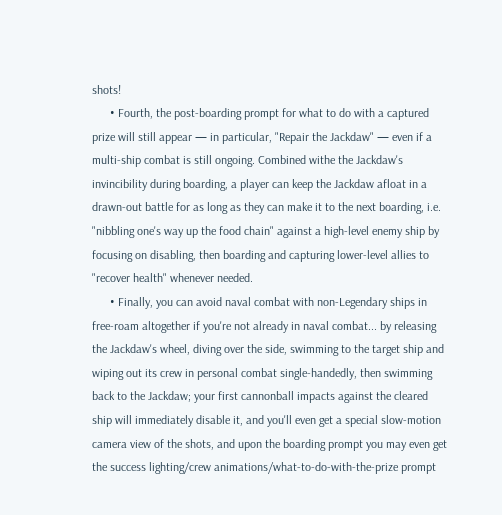shots!
      • Fourth, the post-boarding prompt for what to do with a captured prize will still appear — in particular, "Repair the Jackdaw" — even if a multi-ship combat is still ongoing. Combined withe the Jackdaw's invincibility during boarding, a player can keep the Jackdaw afloat in a drawn-out battle for as long as they can make it to the next boarding, i.e. "nibbling one's way up the food chain" against a high-level enemy ship by focusing on disabling, then boarding and capturing lower-level allies to "recover health" whenever needed.
      • Finally, you can avoid naval combat with non-Legendary ships in free-roam altogether if you're not already in naval combat... by releasing the Jackdaw's wheel, diving over the side, swimming to the target ship and wiping out its crew in personal combat single-handedly, then swimming back to the Jackdaw; your first cannonball impacts against the cleared ship will immediately disable it, and you'll even get a special slow-motion camera view of the shots, and upon the boarding prompt you may even get the success lighting/crew animations/what-to-do-with-the-prize prompt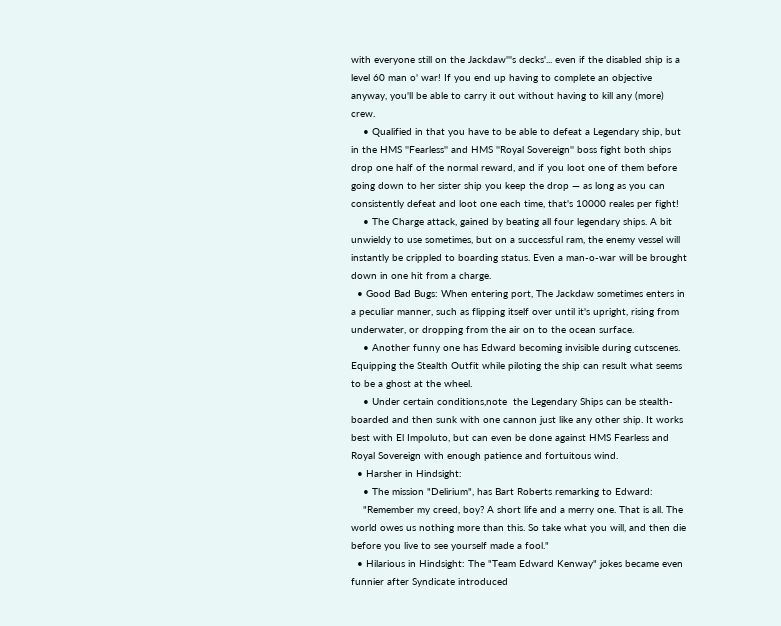with everyone still on the Jackdaw'''s decks'... even if the disabled ship is a level 60 man o' war! If you end up having to complete an objective anyway, you'll be able to carry it out without having to kill any (more) crew.
    • Qualified in that you have to be able to defeat a Legendary ship, but in the HMS ''Fearless'' and HMS ''Royal Sovereign'' boss fight both ships drop one half of the normal reward, and if you loot one of them before going down to her sister ship you keep the drop — as long as you can consistently defeat and loot one each time, that's 10000 reales per fight!
    • The Charge attack, gained by beating all four legendary ships. A bit unwieldy to use sometimes, but on a successful ram, the enemy vessel will instantly be crippled to boarding status. Even a man-o-war will be brought down in one hit from a charge.
  • Good Bad Bugs: When entering port, The Jackdaw sometimes enters in a peculiar manner, such as flipping itself over until it's upright, rising from underwater, or dropping from the air on to the ocean surface.
    • Another funny one has Edward becoming invisible during cutscenes. Equipping the Stealth Outfit while piloting the ship can result what seems to be a ghost at the wheel.
    • Under certain conditions,note  the Legendary Ships can be stealth-boarded and then sunk with one cannon just like any other ship. It works best with El Impoluto, but can even be done against HMS Fearless and Royal Sovereign with enough patience and fortuitous wind.
  • Harsher in Hindsight:
    • The mission "Delirium", has Bart Roberts remarking to Edward:
    "Remember my creed, boy? A short life and a merry one. That is all. The world owes us nothing more than this. So take what you will, and then die before you live to see yourself made a fool."
  • Hilarious in Hindsight: The "Team Edward Kenway" jokes became even funnier after Syndicate introduced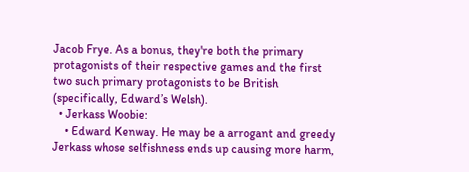Jacob Frye. As a bonus, they're both the primary protagonists of their respective games and the first two such primary protagonists to be British (specifically, Edward’s Welsh).
  • Jerkass Woobie:
    • Edward Kenway. He may be a arrogant and greedy Jerkass whose selfishness ends up causing more harm,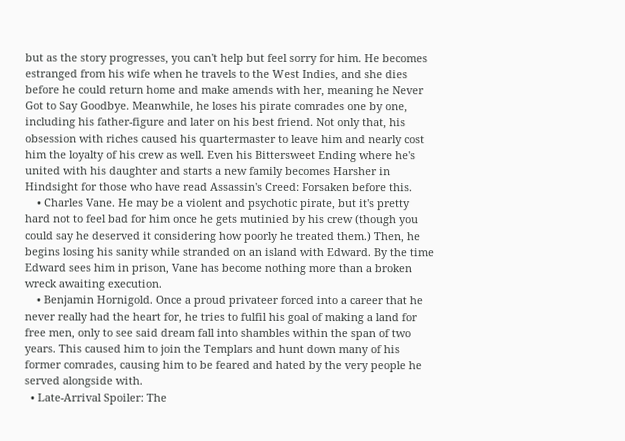but as the story progresses, you can't help but feel sorry for him. He becomes estranged from his wife when he travels to the West Indies, and she dies before he could return home and make amends with her, meaning he Never Got to Say Goodbye. Meanwhile, he loses his pirate comrades one by one, including his father-figure and later on his best friend. Not only that, his obsession with riches caused his quartermaster to leave him and nearly cost him the loyalty of his crew as well. Even his Bittersweet Ending where he's united with his daughter and starts a new family becomes Harsher in Hindsight for those who have read Assassin's Creed: Forsaken before this.
    • Charles Vane. He may be a violent and psychotic pirate, but it's pretty hard not to feel bad for him once he gets mutinied by his crew (though you could say he deserved it considering how poorly he treated them.) Then, he begins losing his sanity while stranded on an island with Edward. By the time Edward sees him in prison, Vane has become nothing more than a broken wreck awaiting execution.
    • Benjamin Hornigold. Once a proud privateer forced into a career that he never really had the heart for, he tries to fulfil his goal of making a land for free men, only to see said dream fall into shambles within the span of two years. This caused him to join the Templars and hunt down many of his former comrades, causing him to be feared and hated by the very people he served alongside with.
  • Late-Arrival Spoiler: The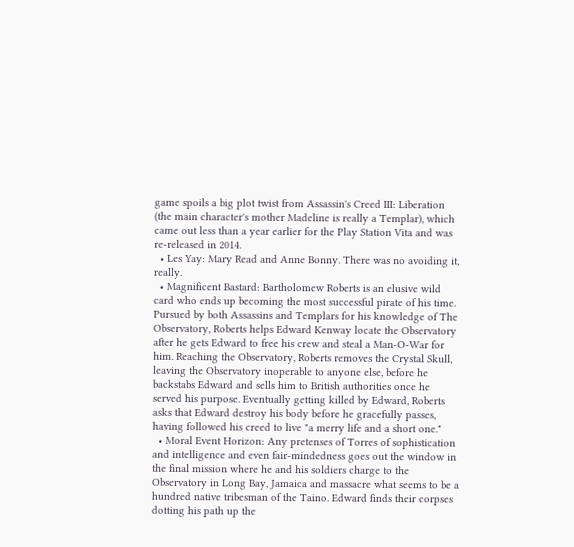game spoils a big plot twist from Assassin's Creed III: Liberation (the main character's mother Madeline is really a Templar), which came out less than a year earlier for the Play Station Vita and was re-released in 2014.
  • Les Yay: Mary Read and Anne Bonny. There was no avoiding it, really.
  • Magnificent Bastard: Bartholomew Roberts is an elusive wild card who ends up becoming the most successful pirate of his time. Pursued by both Assassins and Templars for his knowledge of The Observatory, Roberts helps Edward Kenway locate the Observatory after he gets Edward to free his crew and steal a Man-O-War for him. Reaching the Observatory, Roberts removes the Crystal Skull, leaving the Observatory inoperable to anyone else, before he backstabs Edward and sells him to British authorities once he served his purpose. Eventually getting killed by Edward, Roberts asks that Edward destroy his body before he gracefully passes, having followed his creed to live "a merry life and a short one."
  • Moral Event Horizon: Any pretenses of Torres of sophistication and intelligence and even fair-mindedness goes out the window in the final mission where he and his soldiers charge to the Observatory in Long Bay, Jamaica and massacre what seems to be a hundred native tribesman of the Taino. Edward finds their corpses dotting his path up the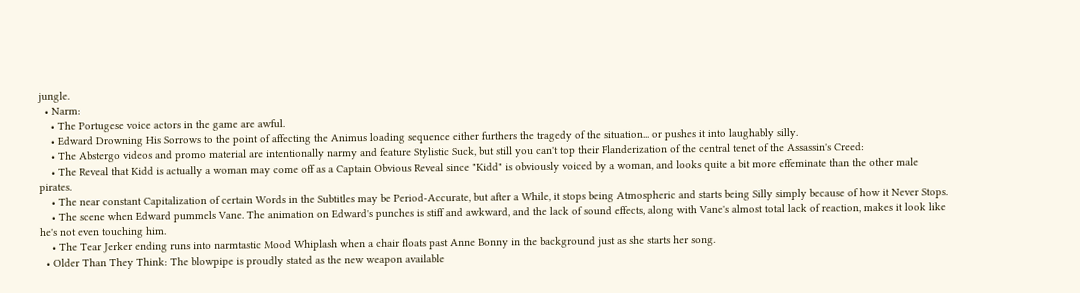jungle.
  • Narm:
    • The Portugese voice actors in the game are awful.
    • Edward Drowning His Sorrows to the point of affecting the Animus loading sequence either furthers the tragedy of the situation... or pushes it into laughably silly.
    • The Abstergo videos and promo material are intentionally narmy and feature Stylistic Suck, but still you can't top their Flanderization of the central tenet of the Assassin's Creed:
    • The Reveal that Kidd is actually a woman may come off as a Captain Obvious Reveal since "Kidd" is obviously voiced by a woman, and looks quite a bit more effeminate than the other male pirates.
    • The near constant Capitalization of certain Words in the Subtitles may be Period-Accurate, but after a While, it stops being Atmospheric and starts being Silly simply because of how it Never Stops.
    • The scene when Edward pummels Vane. The animation on Edward's punches is stiff and awkward, and the lack of sound effects, along with Vane's almost total lack of reaction, makes it look like he's not even touching him.
    • The Tear Jerker ending runs into narmtastic Mood Whiplash when a chair floats past Anne Bonny in the background just as she starts her song.
  • Older Than They Think: The blowpipe is proudly stated as the new weapon available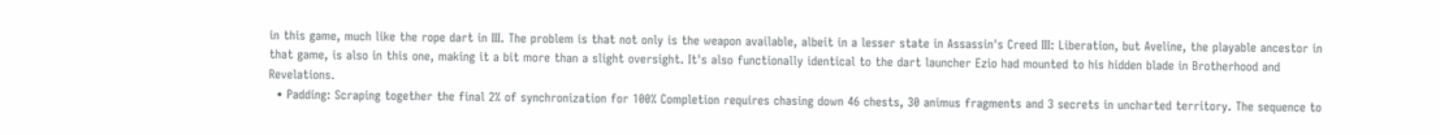in this game, much like the rope dart in III. The problem is that not only is the weapon available, albeit in a lesser state in Assassin's Creed III: Liberation, but Aveline, the playable ancestor in that game, is also in this one, making it a bit more than a slight oversight. It's also functionally identical to the dart launcher Ezio had mounted to his hidden blade in Brotherhood and Revelations.
  • Padding: Scraping together the final 2% of synchronization for 100% Completion requires chasing down 46 chests, 30 animus fragments and 3 secrets in uncharted territory. The sequence to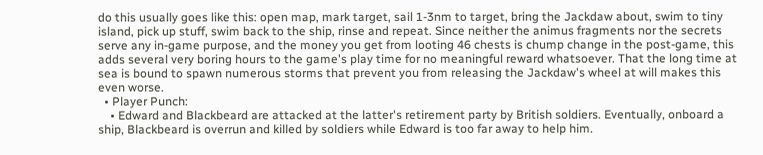do this usually goes like this: open map, mark target, sail 1-3nm to target, bring the Jackdaw about, swim to tiny island, pick up stuff, swim back to the ship, rinse and repeat. Since neither the animus fragments nor the secrets serve any in-game purpose, and the money you get from looting 46 chests is chump change in the post-game, this adds several very boring hours to the game's play time for no meaningful reward whatsoever. That the long time at sea is bound to spawn numerous storms that prevent you from releasing the Jackdaw's wheel at will makes this even worse.
  • Player Punch:
    • Edward and Blackbeard are attacked at the latter's retirement party by British soldiers. Eventually, onboard a ship, Blackbeard is overrun and killed by soldiers while Edward is too far away to help him.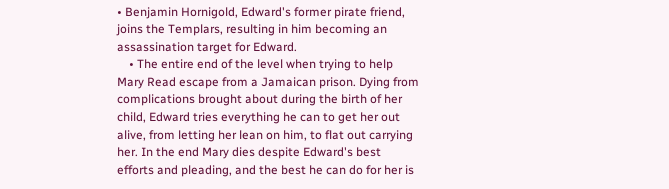• Benjamin Hornigold, Edward's former pirate friend, joins the Templars, resulting in him becoming an assassination target for Edward.
    • The entire end of the level when trying to help Mary Read escape from a Jamaican prison. Dying from complications brought about during the birth of her child, Edward tries everything he can to get her out alive, from letting her lean on him, to flat out carrying her. In the end Mary dies despite Edward's best efforts and pleading, and the best he can do for her is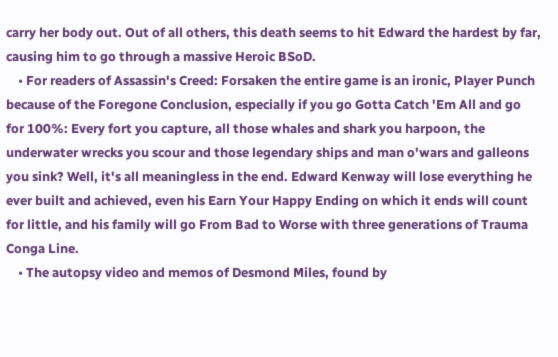carry her body out. Out of all others, this death seems to hit Edward the hardest by far, causing him to go through a massive Heroic BSoD.
    • For readers of Assassin's Creed: Forsaken the entire game is an ironic, Player Punch because of the Foregone Conclusion, especially if you go Gotta Catch 'Em All and go for 100%: Every fort you capture, all those whales and shark you harpoon, the underwater wrecks you scour and those legendary ships and man o'wars and galleons you sink? Well, it's all meaningless in the end. Edward Kenway will lose everything he ever built and achieved, even his Earn Your Happy Ending on which it ends will count for little, and his family will go From Bad to Worse with three generations of Trauma Conga Line.
    • The autopsy video and memos of Desmond Miles, found by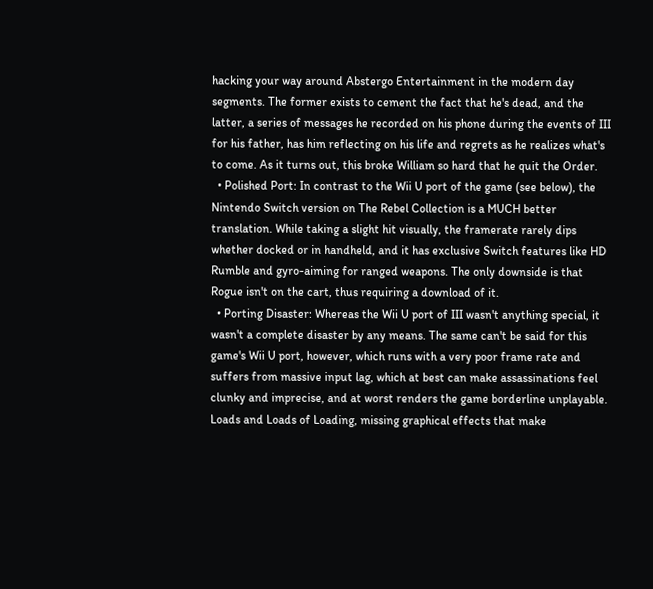hacking your way around Abstergo Entertainment in the modern day segments. The former exists to cement the fact that he's dead, and the latter, a series of messages he recorded on his phone during the events of III for his father, has him reflecting on his life and regrets as he realizes what's to come. As it turns out, this broke William so hard that he quit the Order.
  • Polished Port: In contrast to the Wii U port of the game (see below), the Nintendo Switch version on The Rebel Collection is a MUCH better translation. While taking a slight hit visually, the framerate rarely dips whether docked or in handheld, and it has exclusive Switch features like HD Rumble and gyro-aiming for ranged weapons. The only downside is that Rogue isn't on the cart, thus requiring a download of it.
  • Porting Disaster: Whereas the Wii U port of III wasn't anything special, it wasn't a complete disaster by any means. The same can't be said for this game's Wii U port, however, which runs with a very poor frame rate and suffers from massive input lag, which at best can make assassinations feel clunky and imprecise, and at worst renders the game borderline unplayable. Loads and Loads of Loading, missing graphical effects that make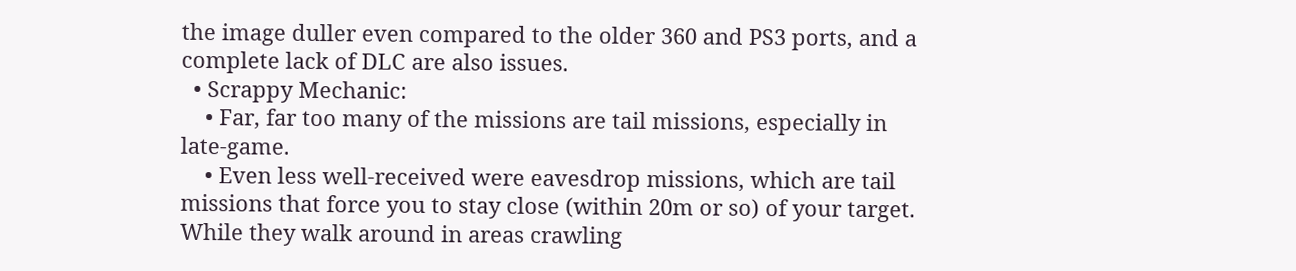the image duller even compared to the older 360 and PS3 ports, and a complete lack of DLC are also issues.
  • Scrappy Mechanic:
    • Far, far too many of the missions are tail missions, especially in late-game.
    • Even less well-received were eavesdrop missions, which are tail missions that force you to stay close (within 20m or so) of your target. While they walk around in areas crawling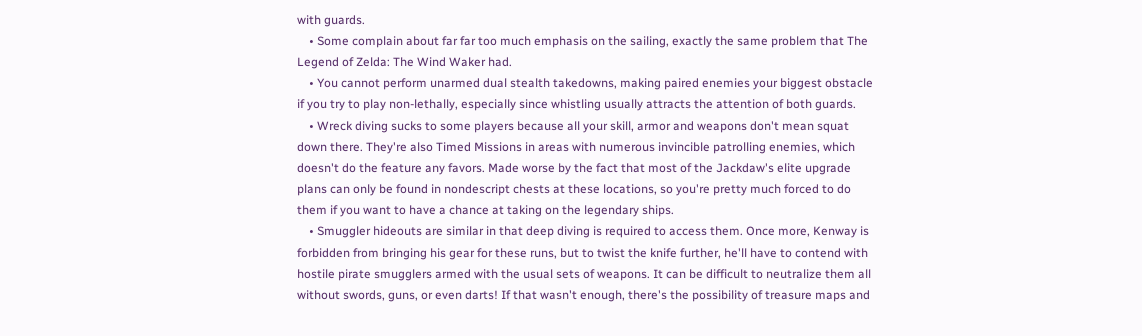with guards.
    • Some complain about far far too much emphasis on the sailing, exactly the same problem that The Legend of Zelda: The Wind Waker had.
    • You cannot perform unarmed dual stealth takedowns, making paired enemies your biggest obstacle if you try to play non-lethally, especially since whistling usually attracts the attention of both guards.
    • Wreck diving sucks to some players because all your skill, armor and weapons don't mean squat down there. They're also Timed Missions in areas with numerous invincible patrolling enemies, which doesn't do the feature any favors. Made worse by the fact that most of the Jackdaw's elite upgrade plans can only be found in nondescript chests at these locations, so you're pretty much forced to do them if you want to have a chance at taking on the legendary ships.
    • Smuggler hideouts are similar in that deep diving is required to access them. Once more, Kenway is forbidden from bringing his gear for these runs, but to twist the knife further, he'll have to contend with hostile pirate smugglers armed with the usual sets of weapons. It can be difficult to neutralize them all without swords, guns, or even darts! If that wasn't enough, there's the possibility of treasure maps and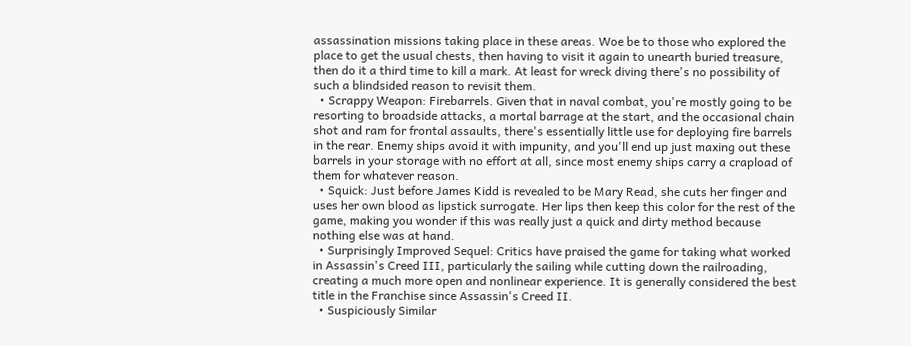assassination missions taking place in these areas. Woe be to those who explored the place to get the usual chests, then having to visit it again to unearth buried treasure, then do it a third time to kill a mark. At least for wreck diving there's no possibility of such a blindsided reason to revisit them.
  • Scrappy Weapon: Firebarrels. Given that in naval combat, you're mostly going to be resorting to broadside attacks, a mortal barrage at the start, and the occasional chain shot and ram for frontal assaults, there's essentially little use for deploying fire barrels in the rear. Enemy ships avoid it with impunity, and you'll end up just maxing out these barrels in your storage with no effort at all, since most enemy ships carry a crapload of them for whatever reason.
  • Squick: Just before James Kidd is revealed to be Mary Read, she cuts her finger and uses her own blood as lipstick surrogate. Her lips then keep this color for the rest of the game, making you wonder if this was really just a quick and dirty method because nothing else was at hand.
  • Surprisingly Improved Sequel: Critics have praised the game for taking what worked in Assassin's Creed III, particularly the sailing while cutting down the railroading, creating a much more open and nonlinear experience. It is generally considered the best title in the Franchise since Assassin's Creed II.
  • Suspiciously Similar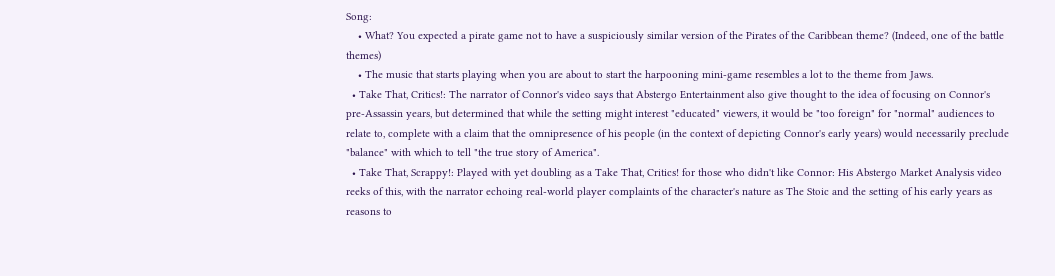Song:
    • What? You expected a pirate game not to have a suspiciously similar version of the Pirates of the Caribbean theme? (Indeed, one of the battle themes)
    • The music that starts playing when you are about to start the harpooning mini-game resembles a lot to the theme from Jaws.
  • Take That, Critics!: The narrator of Connor's video says that Abstergo Entertainment also give thought to the idea of focusing on Connor's pre-Assassin years, but determined that while the setting might interest "educated" viewers, it would be "too foreign" for "normal" audiences to relate to, complete with a claim that the omnipresence of his people (in the context of depicting Connor's early years) would necessarily preclude "balance" with which to tell "the true story of America".
  • Take That, Scrappy!: Played with yet doubling as a Take That, Critics! for those who didn't like Connor: His Abstergo Market Analysis video reeks of this, with the narrator echoing real-world player complaints of the character's nature as The Stoic and the setting of his early years as reasons to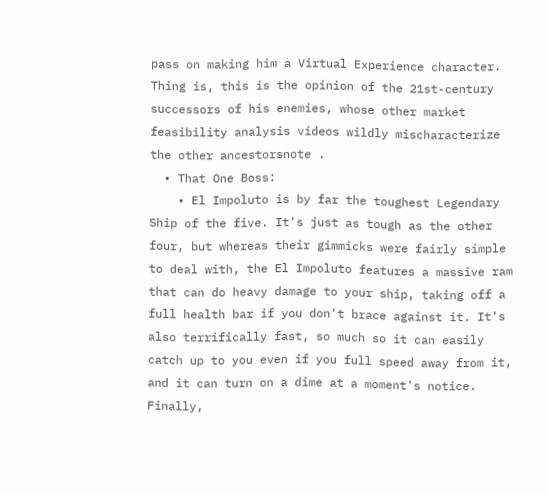pass on making him a Virtual Experience character. Thing is, this is the opinion of the 21st-century successors of his enemies, whose other market feasibility analysis videos wildly mischaracterize the other ancestorsnote .
  • That One Boss:
    • El Impoluto is by far the toughest Legendary Ship of the five. It's just as tough as the other four, but whereas their gimmicks were fairly simple to deal with, the El Impoluto features a massive ram that can do heavy damage to your ship, taking off a full health bar if you don't brace against it. It's also terrifically fast, so much so it can easily catch up to you even if you full speed away from it, and it can turn on a dime at a moment's notice. Finally,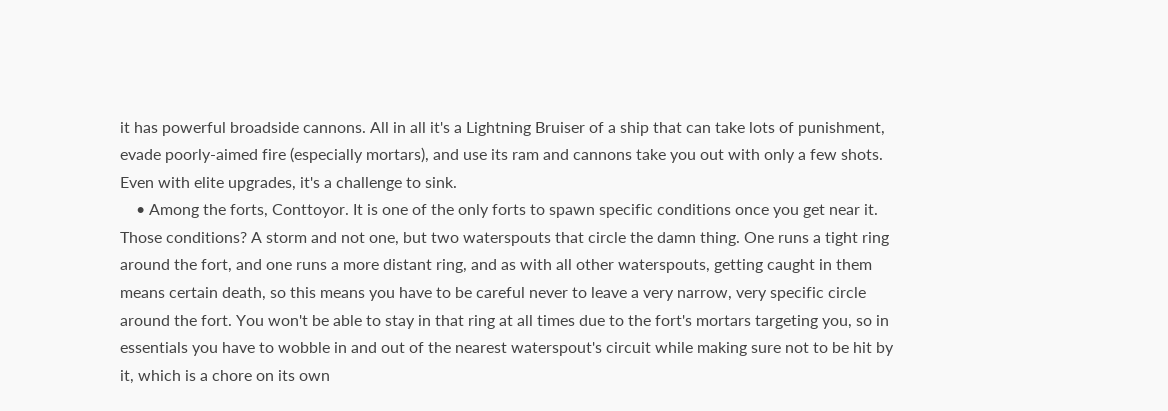it has powerful broadside cannons. All in all it's a Lightning Bruiser of a ship that can take lots of punishment, evade poorly-aimed fire (especially mortars), and use its ram and cannons take you out with only a few shots. Even with elite upgrades, it's a challenge to sink.
    • Among the forts, Conttoyor. It is one of the only forts to spawn specific conditions once you get near it. Those conditions? A storm and not one, but two waterspouts that circle the damn thing. One runs a tight ring around the fort, and one runs a more distant ring, and as with all other waterspouts, getting caught in them means certain death, so this means you have to be careful never to leave a very narrow, very specific circle around the fort. You won't be able to stay in that ring at all times due to the fort's mortars targeting you, so in essentials you have to wobble in and out of the nearest waterspout's circuit while making sure not to be hit by it, which is a chore on its own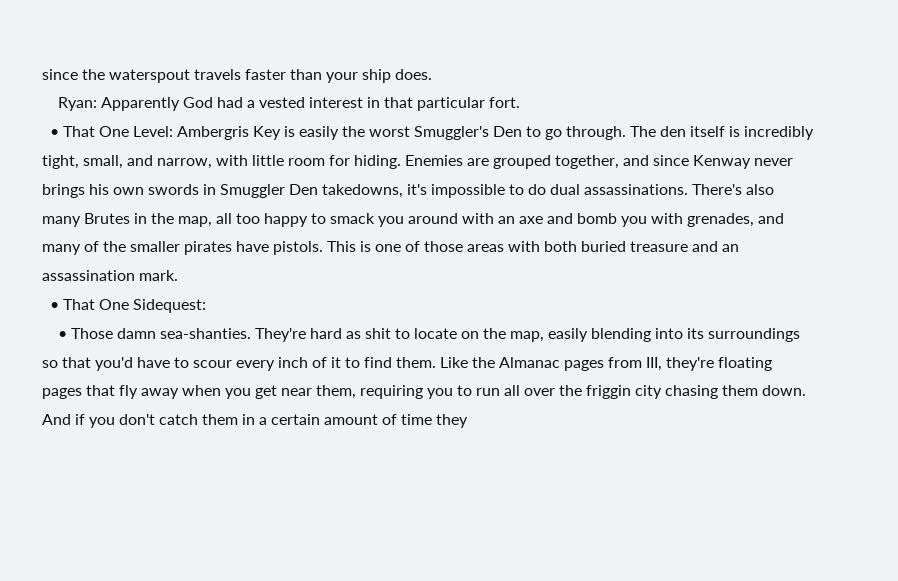since the waterspout travels faster than your ship does.
    Ryan: Apparently God had a vested interest in that particular fort.
  • That One Level: Ambergris Key is easily the worst Smuggler's Den to go through. The den itself is incredibly tight, small, and narrow, with little room for hiding. Enemies are grouped together, and since Kenway never brings his own swords in Smuggler Den takedowns, it's impossible to do dual assassinations. There's also many Brutes in the map, all too happy to smack you around with an axe and bomb you with grenades, and many of the smaller pirates have pistols. This is one of those areas with both buried treasure and an assassination mark.
  • That One Sidequest:
    • Those damn sea-shanties. They're hard as shit to locate on the map, easily blending into its surroundings so that you'd have to scour every inch of it to find them. Like the Almanac pages from III, they're floating pages that fly away when you get near them, requiring you to run all over the friggin city chasing them down. And if you don't catch them in a certain amount of time they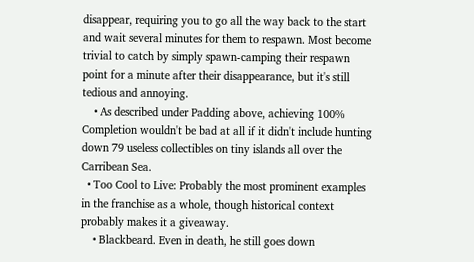disappear, requiring you to go all the way back to the start and wait several minutes for them to respawn. Most become trivial to catch by simply spawn-camping their respawn point for a minute after their disappearance, but it's still tedious and annoying.
    • As described under Padding above, achieving 100% Completion wouldn't be bad at all if it didn't include hunting down 79 useless collectibles on tiny islands all over the Carribean Sea.
  • Too Cool to Live: Probably the most prominent examples in the franchise as a whole, though historical context probably makes it a giveaway.
    • Blackbeard. Even in death, he still goes down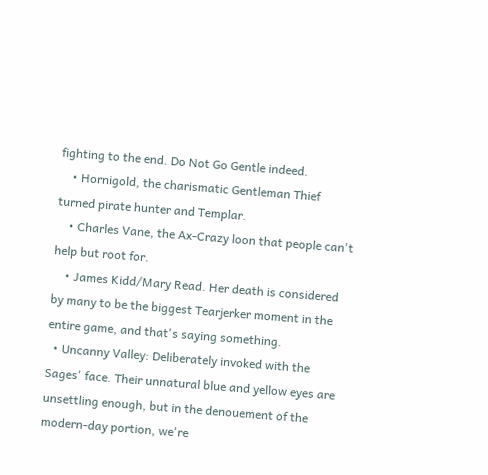fighting to the end. Do Not Go Gentle indeed.
    • Hornigold, the charismatic Gentleman Thief turned pirate hunter and Templar.
    • Charles Vane, the Ax-Crazy loon that people can't help but root for.
    • James Kidd/Mary Read. Her death is considered by many to be the biggest Tearjerker moment in the entire game, and that's saying something.
  • Uncanny Valley: Deliberately invoked with the Sages' face. Their unnatural blue and yellow eyes are unsettling enough, but in the denouement of the modern-day portion, we're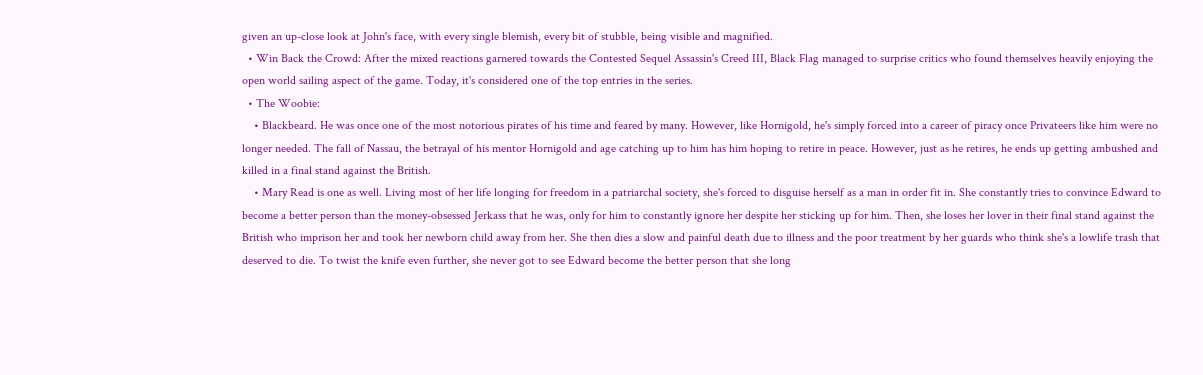given an up-close look at John's face, with every single blemish, every bit of stubble, being visible and magnified.
  • Win Back the Crowd: After the mixed reactions garnered towards the Contested Sequel Assassin's Creed III, Black Flag managed to surprise critics who found themselves heavily enjoying the open world sailing aspect of the game. Today, it's considered one of the top entries in the series.
  • The Woobie:
    • Blackbeard. He was once one of the most notorious pirates of his time and feared by many. However, like Hornigold, he's simply forced into a career of piracy once Privateers like him were no longer needed. The fall of Nassau, the betrayal of his mentor Hornigold and age catching up to him has him hoping to retire in peace. However, just as he retires, he ends up getting ambushed and killed in a final stand against the British.
    • Mary Read is one as well. Living most of her life longing for freedom in a patriarchal society, she's forced to disguise herself as a man in order fit in. She constantly tries to convince Edward to become a better person than the money-obsessed Jerkass that he was, only for him to constantly ignore her despite her sticking up for him. Then, she loses her lover in their final stand against the British who imprison her and took her newborn child away from her. She then dies a slow and painful death due to illness and the poor treatment by her guards who think she's a lowlife trash that deserved to die. To twist the knife even further, she never got to see Edward become the better person that she long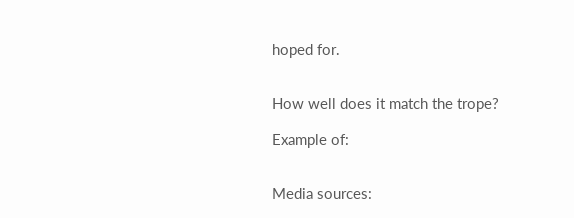hoped for.


How well does it match the trope?

Example of:


Media sources: